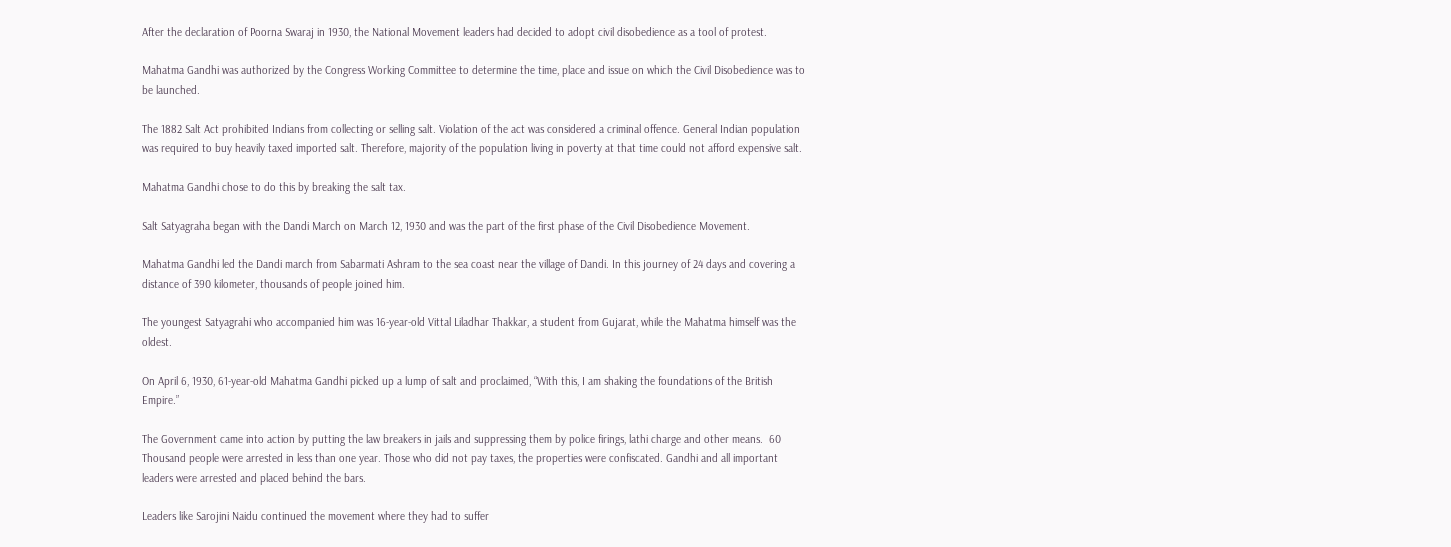After the declaration of Poorna Swaraj in 1930, the National Movement leaders had decided to adopt civil disobedience as a tool of protest.

Mahatma Gandhi was authorized by the Congress Working Committee to determine the time, place and issue on which the Civil Disobedience was to be launched.

The 1882 Salt Act prohibited Indians from collecting or selling salt. Violation of the act was considered a criminal offence. General Indian population was required to buy heavily taxed imported salt. Therefore, majority of the population living in poverty at that time could not afford expensive salt.

Mahatma Gandhi chose to do this by breaking the salt tax.

Salt Satyagraha began with the Dandi March on March 12, 1930 and was the part of the first phase of the Civil Disobedience Movement.

Mahatma Gandhi led the Dandi march from Sabarmati Ashram to the sea coast near the village of Dandi. In this journey of 24 days and covering a distance of 390 kilometer, thousands of people joined him.

The youngest Satyagrahi who accompanied him was 16-year-old Vittal Liladhar Thakkar, a student from Gujarat, while the Mahatma himself was the oldest.

On April 6, 1930, 61-year-old Mahatma Gandhi picked up a lump of salt and proclaimed, “With this, I am shaking the foundations of the British Empire.”

The Government came into action by putting the law breakers in jails and suppressing them by police firings, lathi charge and other means.  60 Thousand people were arrested in less than one year. Those who did not pay taxes, the properties were confiscated. Gandhi and all important leaders were arrested and placed behind the bars.

Leaders like Sarojini Naidu continued the movement where they had to suffer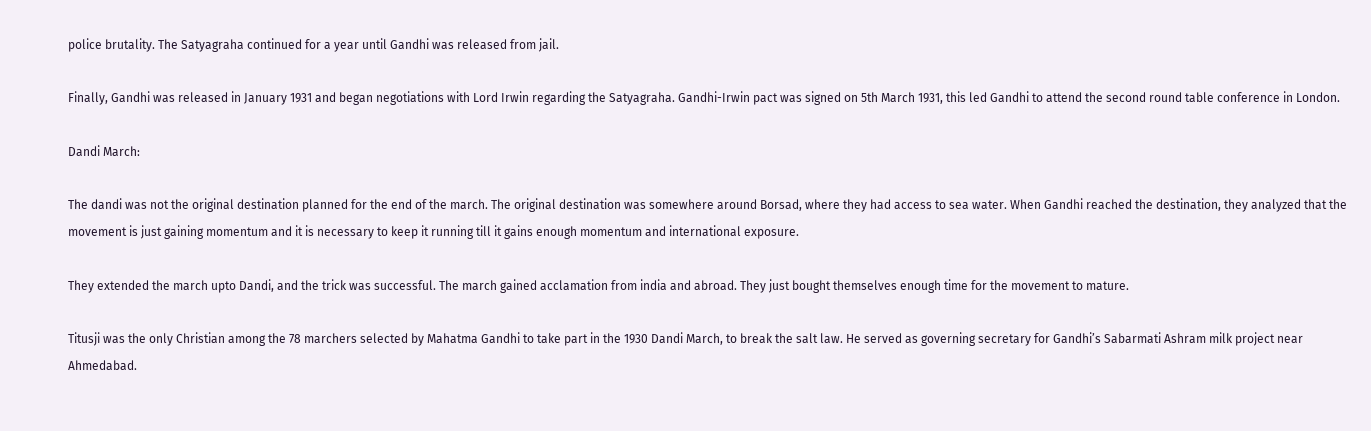police brutality. The Satyagraha continued for a year until Gandhi was released from jail.

Finally, Gandhi was released in January 1931 and began negotiations with Lord Irwin regarding the Satyagraha. Gandhi-Irwin pact was signed on 5th March 1931, this led Gandhi to attend the second round table conference in London.

Dandi March:

The dandi was not the original destination planned for the end of the march. The original destination was somewhere around Borsad, where they had access to sea water. When Gandhi reached the destination, they analyzed that the movement is just gaining momentum and it is necessary to keep it running till it gains enough momentum and international exposure.

They extended the march upto Dandi, and the trick was successful. The march gained acclamation from india and abroad. They just bought themselves enough time for the movement to mature.

Titusji was the only Christian among the 78 marchers selected by Mahatma Gandhi to take part in the 1930 Dandi March, to break the salt law. He served as governing secretary for Gandhi’s Sabarmati Ashram milk project near Ahmedabad.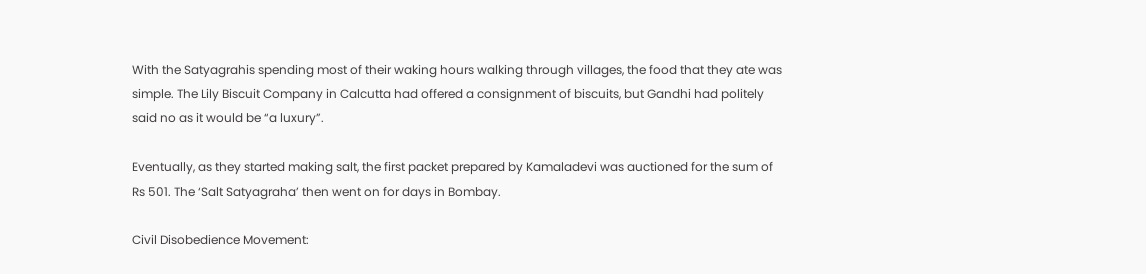With the Satyagrahis spending most of their waking hours walking through villages, the food that they ate was simple. The Lily Biscuit Company in Calcutta had offered a consignment of biscuits, but Gandhi had politely said no as it would be “a luxury”.

Eventually, as they started making salt, the first packet prepared by Kamaladevi was auctioned for the sum of Rs 501. The ‘Salt Satyagraha’ then went on for days in Bombay.

Civil Disobedience Movement: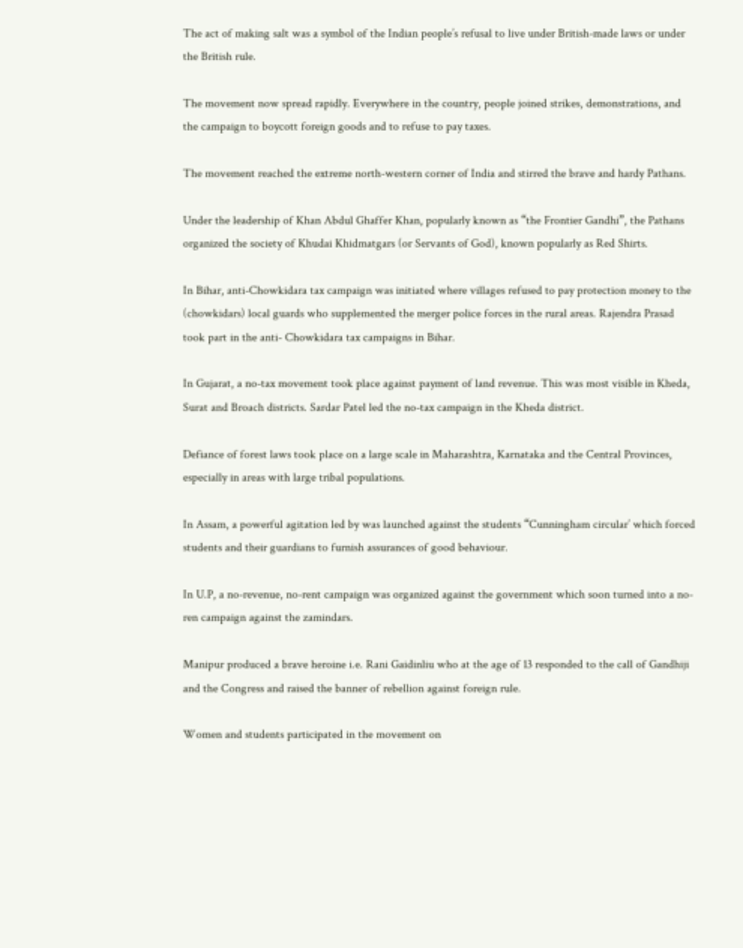The act of making salt was a symbol of the Indian people’s refusal to live under British-made laws or under the British rule.

The movement now spread rapidly. Everywhere in the country, people joined strikes, demonstrations, and the campaign to boycott foreign goods and to refuse to pay taxes.

The movement reached the extreme north-western corner of India and stirred the brave and hardy Pathans.

Under the leadership of Khan Abdul Ghaffer Khan, popularly known as “the Frontier Gandhi”, the Pathans organized the society of Khudai Khidmatgars (or Servants of God), known popularly as Red Shirts.

In Bihar, anti-Chowkidara tax campaign was initiated where villages refused to pay protection money to the (chowkidars) local guards who supplemented the merger police forces in the rural areas. Rajendra Prasad took part in the anti- Chowkidara tax campaigns in Bihar.

In Gujarat, a no-tax movement took place against payment of land revenue. This was most visible in Kheda, Surat and Broach districts. Sardar Patel led the no-tax campaign in the Kheda district.

Defiance of forest laws took place on a large scale in Maharashtra, Karnataka and the Central Provinces, especially in areas with large tribal populations.

In Assam, a powerful agitation led by was launched against the students “Cunningham circular’ which forced students and their guardians to furnish assurances of good behaviour.

In U.P, a no-revenue, no-rent campaign was organized against the government which soon turned into a no-ren campaign against the zamindars.

Manipur produced a brave heroine i.e. Rani Gaidinliu who at the age of 13 responded to the call of Gandhiji and the Congress and raised the banner of rebellion against foreign rule.

Women and students participated in the movement on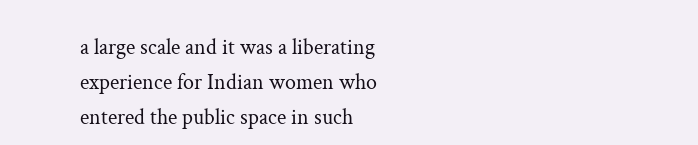a large scale and it was a liberating experience for Indian women who entered the public space in such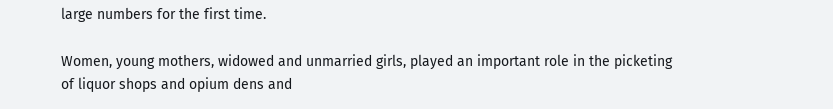large numbers for the first time.

Women, young mothers, widowed and unmarried girls, played an important role in the picketing of liquor shops and opium dens and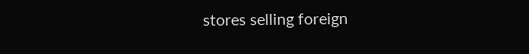stores selling foreign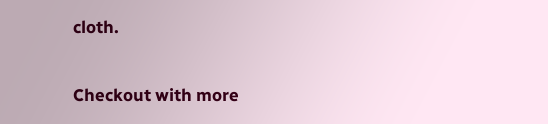cloth.

Checkout with more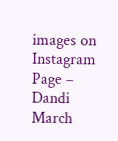images on Instagram Page – Dandi March